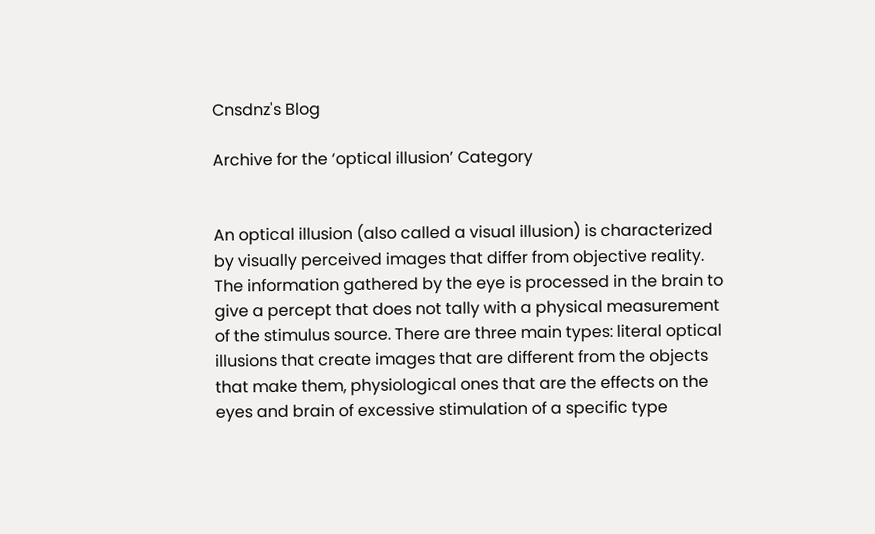Cnsdnz's Blog

Archive for the ‘optical illusion’ Category


An optical illusion (also called a visual illusion) is characterized by visually perceived images that differ from objective reality. The information gathered by the eye is processed in the brain to give a percept that does not tally with a physical measurement of the stimulus source. There are three main types: literal optical illusions that create images that are different from the objects that make them, physiological ones that are the effects on the eyes and brain of excessive stimulation of a specific type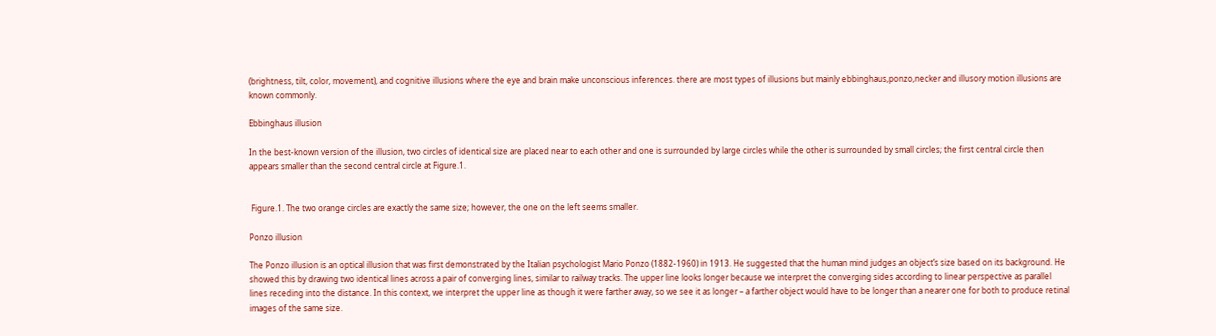(brightness, tilt, color, movement), and cognitive illusions where the eye and brain make unconscious inferences. there are most types of illusions but mainly ebbinghaus,ponzo,necker and illusory motion illusions are known commonly.

Ebbinghaus illusion

In the best-known version of the illusion, two circles of identical size are placed near to each other and one is surrounded by large circles while the other is surrounded by small circles; the first central circle then appears smaller than the second central circle at Figure.1.


 Figure.1. The two orange circles are exactly the same size; however, the one on the left seems smaller.

Ponzo illusion

The Ponzo illusion is an optical illusion that was first demonstrated by the Italian psychologist Mario Ponzo (1882-1960) in 1913. He suggested that the human mind judges an object’s size based on its background. He showed this by drawing two identical lines across a pair of converging lines, similar to railway tracks. The upper line looks longer because we interpret the converging sides according to linear perspective as parallel lines receding into the distance. In this context, we interpret the upper line as though it were farther away, so we see it as longer – a farther object would have to be longer than a nearer one for both to produce retinal images of the same size.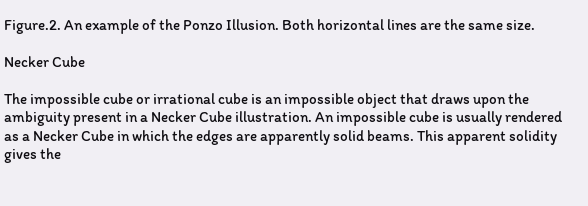Figure.2. An example of the Ponzo Illusion. Both horizontal lines are the same size.

Necker Cube

The impossible cube or irrational cube is an impossible object that draws upon the ambiguity present in a Necker Cube illustration. An impossible cube is usually rendered as a Necker Cube in which the edges are apparently solid beams. This apparent solidity gives the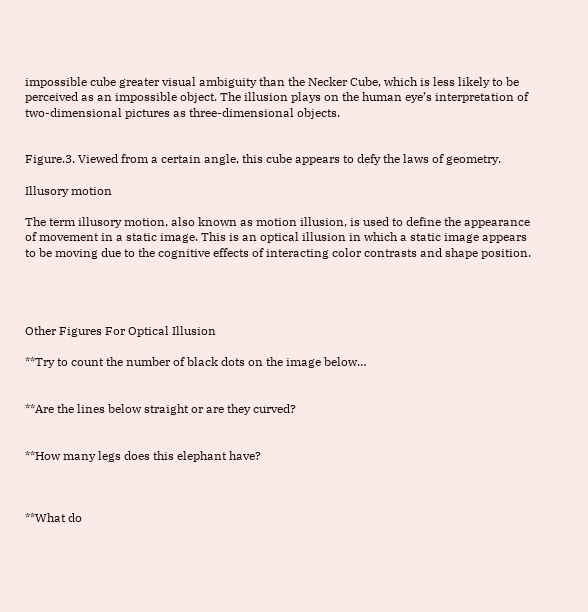impossible cube greater visual ambiguity than the Necker Cube, which is less likely to be perceived as an impossible object. The illusion plays on the human eye’s interpretation of two-dimensional pictures as three-dimensional objects.


Figure.3. Viewed from a certain angle, this cube appears to defy the laws of geometry.

Illusory motion

The term illusory motion, also known as motion illusion, is used to define the appearance of movement in a static image. This is an optical illusion in which a static image appears to be moving due to the cognitive effects of interacting color contrasts and shape position.




Other Figures For Optical Illusion

**Try to count the number of black dots on the image below…


**Are the lines below straight or are they curved?


**How many legs does this elephant have?



**What do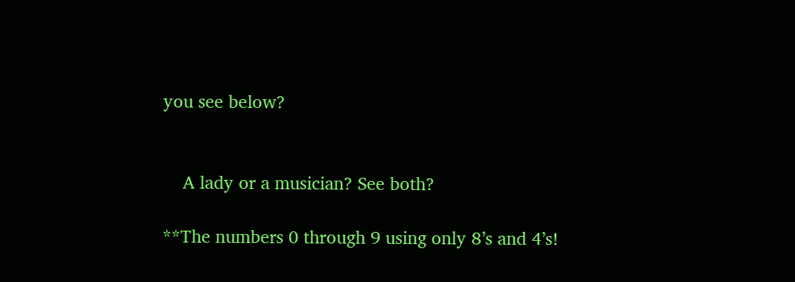you see below?


    A lady or a musician? See both?

**The numbers 0 through 9 using only 8’s and 4’s!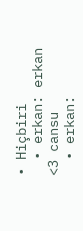• Hiçbiri
  • erkan: erkan <3 cansu
  • erkan: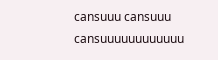cansuuu cansuuu cansuuuuuuuuuuuu